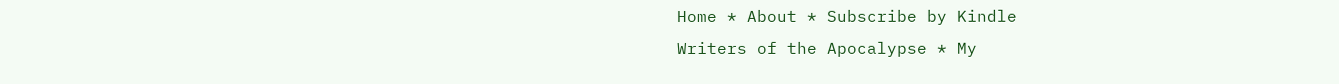Home * About * Subscribe by Kindle
Writers of the Apocalypse * My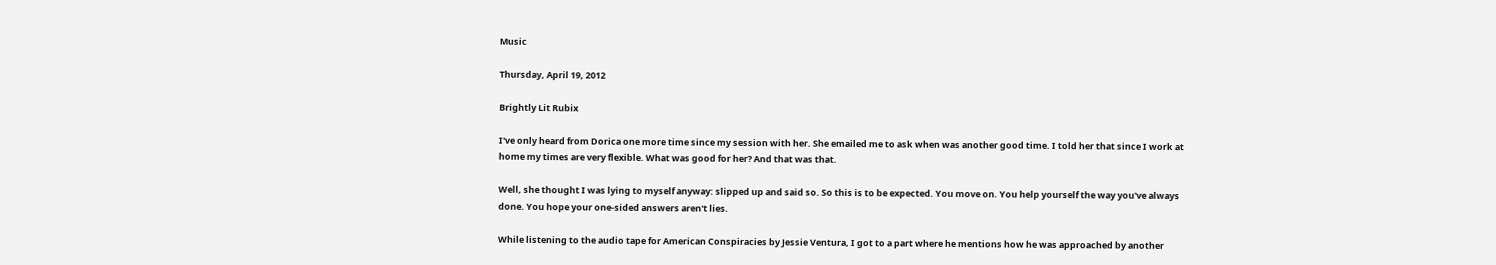Music

Thursday, April 19, 2012

Brightly Lit Rubix

I've only heard from Dorica one more time since my session with her. She emailed me to ask when was another good time. I told her that since I work at home my times are very flexible. What was good for her? And that was that.

Well, she thought I was lying to myself anyway: slipped up and said so. So this is to be expected. You move on. You help yourself the way you've always done. You hope your one-sided answers aren't lies.

While listening to the audio tape for American Conspiracies by Jessie Ventura, I got to a part where he mentions how he was approached by another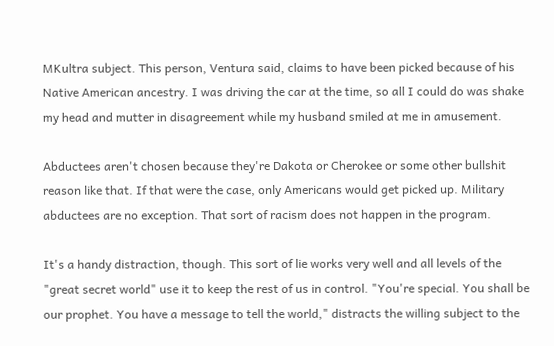MKultra subject. This person, Ventura said, claims to have been picked because of his Native American ancestry. I was driving the car at the time, so all I could do was shake my head and mutter in disagreement while my husband smiled at me in amusement.

Abductees aren't chosen because they're Dakota or Cherokee or some other bullshit reason like that. If that were the case, only Americans would get picked up. Military abductees are no exception. That sort of racism does not happen in the program.

It's a handy distraction, though. This sort of lie works very well and all levels of the "great secret world" use it to keep the rest of us in control. "You're special. You shall be our prophet. You have a message to tell the world," distracts the willing subject to the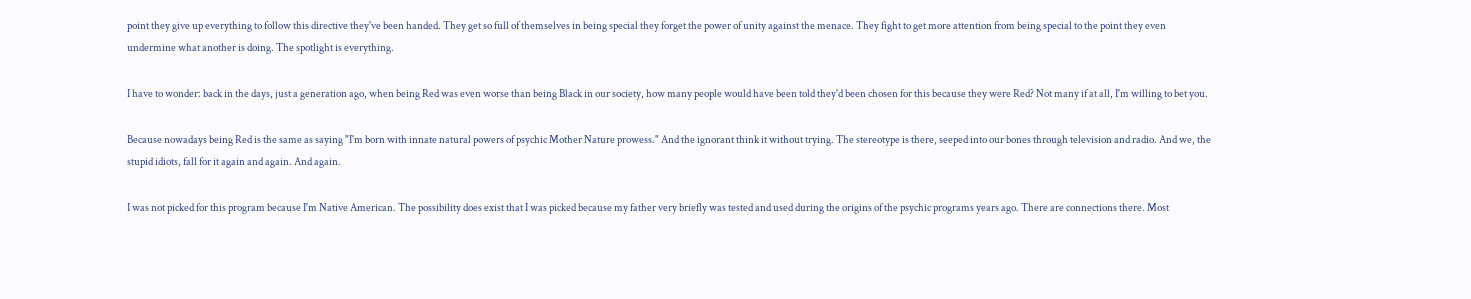point they give up everything to follow this directive they've been handed. They get so full of themselves in being special they forget the power of unity against the menace. They fight to get more attention from being special to the point they even undermine what another is doing. The spotlight is everything.

I have to wonder: back in the days, just a generation ago, when being Red was even worse than being Black in our society, how many people would have been told they'd been chosen for this because they were Red? Not many if at all, I'm willing to bet you.

Because nowadays being Red is the same as saying "I'm born with innate natural powers of psychic Mother Nature prowess." And the ignorant think it without trying. The stereotype is there, seeped into our bones through television and radio. And we, the stupid idiots, fall for it again and again. And again.

I was not picked for this program because I'm Native American. The possibility does exist that I was picked because my father very briefly was tested and used during the origins of the psychic programs years ago. There are connections there. Most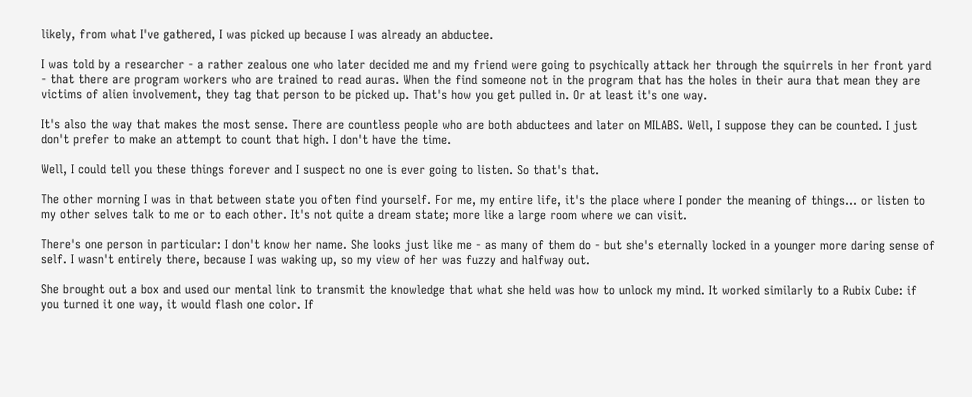likely, from what I've gathered, I was picked up because I was already an abductee.

I was told by a researcher - a rather zealous one who later decided me and my friend were going to psychically attack her through the squirrels in her front yard - that there are program workers who are trained to read auras. When the find someone not in the program that has the holes in their aura that mean they are victims of alien involvement, they tag that person to be picked up. That's how you get pulled in. Or at least it's one way.

It's also the way that makes the most sense. There are countless people who are both abductees and later on MILABS. Well, I suppose they can be counted. I just don't prefer to make an attempt to count that high. I don't have the time.

Well, I could tell you these things forever and I suspect no one is ever going to listen. So that's that.

The other morning I was in that between state you often find yourself. For me, my entire life, it's the place where I ponder the meaning of things... or listen to my other selves talk to me or to each other. It's not quite a dream state; more like a large room where we can visit.

There's one person in particular: I don't know her name. She looks just like me - as many of them do - but she's eternally locked in a younger more daring sense of self. I wasn't entirely there, because I was waking up, so my view of her was fuzzy and halfway out.

She brought out a box and used our mental link to transmit the knowledge that what she held was how to unlock my mind. It worked similarly to a Rubix Cube: if you turned it one way, it would flash one color. If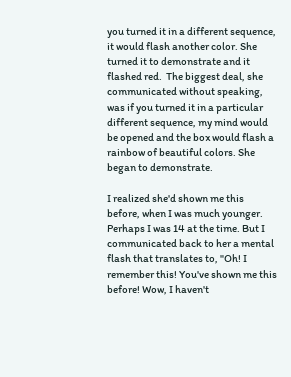you turned it in a different sequence, it would flash another color. She turned it to demonstrate and it flashed red.  The biggest deal, she communicated without speaking, was if you turned it in a particular different sequence, my mind would be opened and the box would flash a rainbow of beautiful colors. She began to demonstrate.

I realized she'd shown me this before, when I was much younger. Perhaps I was 14 at the time. But I communicated back to her a mental flash that translates to, "Oh! I remember this! You've shown me this before! Wow, I haven't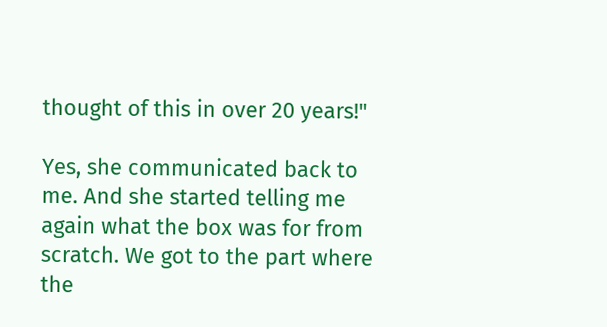thought of this in over 20 years!"

Yes, she communicated back to me. And she started telling me again what the box was for from scratch. We got to the part where the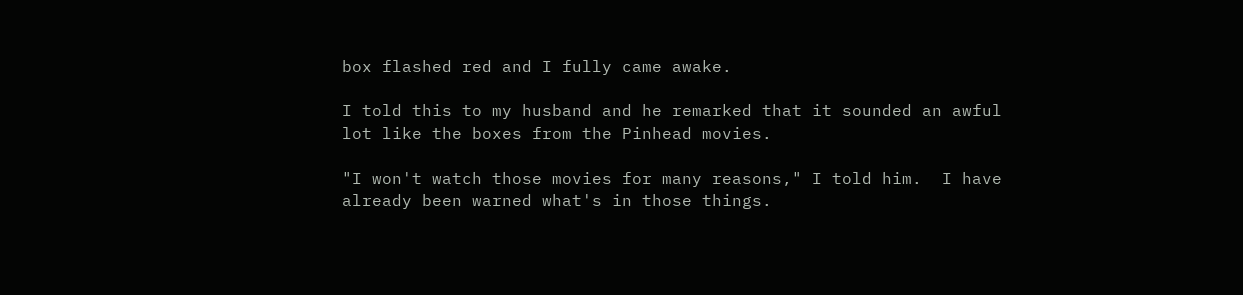box flashed red and I fully came awake.

I told this to my husband and he remarked that it sounded an awful lot like the boxes from the Pinhead movies.

"I won't watch those movies for many reasons," I told him.  I have already been warned what's in those things.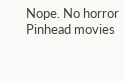Nope. No horror Pinhead movies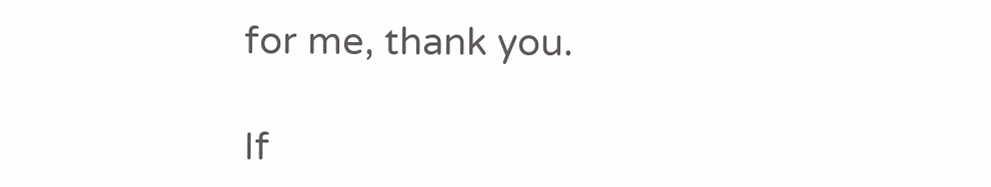for me, thank you.

If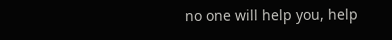no one will help you, help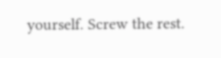yourself. Screw the rest.